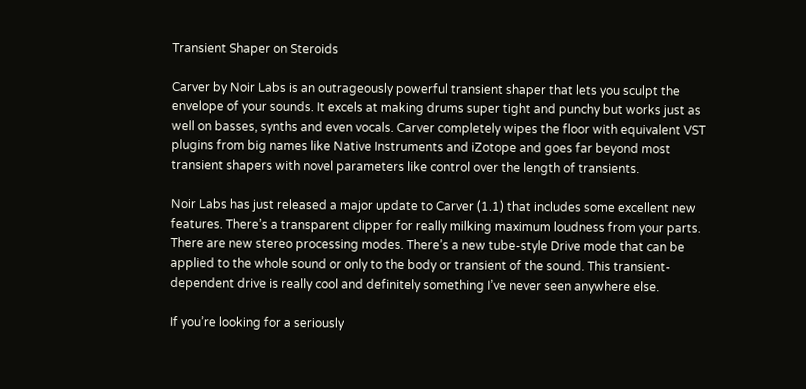Transient Shaper on Steroids

Carver by Noir Labs is an outrageously powerful transient shaper that lets you sculpt the envelope of your sounds. It excels at making drums super tight and punchy but works just as well on basses, synths and even vocals. Carver completely wipes the floor with equivalent VST plugins from big names like Native Instruments and iZotope and goes far beyond most transient shapers with novel parameters like control over the length of transients.

Noir Labs has just released a major update to Carver (1.1) that includes some excellent new features. There’s a transparent clipper for really milking maximum loudness from your parts. There are new stereo processing modes. There’s a new tube-style Drive mode that can be applied to the whole sound or only to the body or transient of the sound. This transient-dependent drive is really cool and definitely something I’ve never seen anywhere else.

If you’re looking for a seriously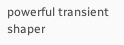powerful transient shaper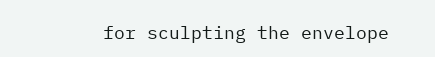for sculpting the envelope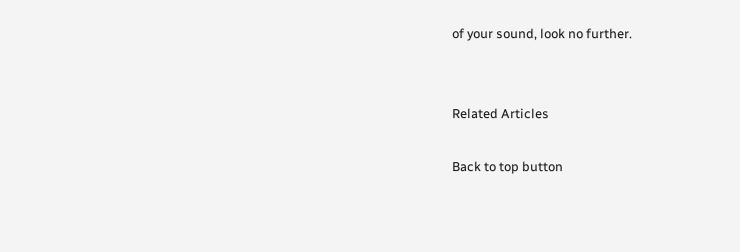of your sound, look no further.


Related Articles

Back to top button